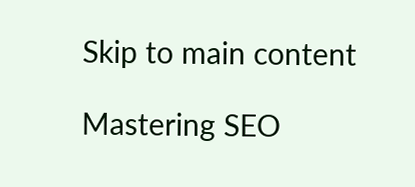Skip to main content

Mastering SEO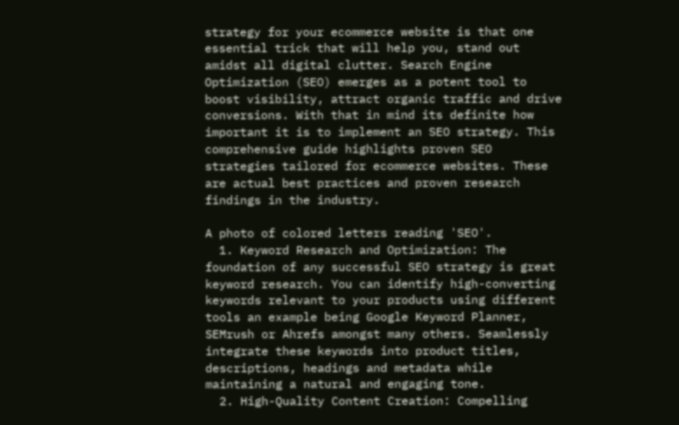strategy for your ecommerce website is that one essential trick that will help you, stand out amidst all digital clutter. Search Engine Optimization (SEO) emerges as a potent tool to boost visibility, attract organic traffic and drive conversions. With that in mind its definite how important it is to implement an SEO strategy. This comprehensive guide highlights proven SEO strategies tailored for ecommerce websites. These are actual best practices and proven research findings in the industry.

A photo of colored letters reading 'SEO'.
  1. Keyword Research and Optimization: The foundation of any successful SEO strategy is great keyword research. You can identify high-converting keywords relevant to your products using different tools an example being Google Keyword Planner, SEMrush or Ahrefs amongst many others. Seamlessly integrate these keywords into product titles, descriptions, headings and metadata while maintaining a natural and engaging tone.
  2. High-Quality Content Creation: Compelling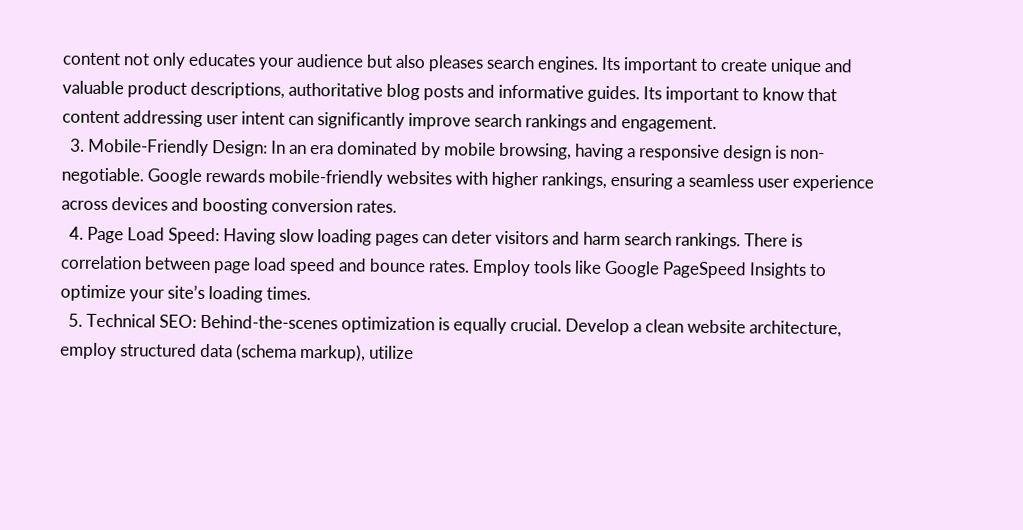content not only educates your audience but also pleases search engines. Its important to create unique and valuable product descriptions, authoritative blog posts and informative guides. Its important to know that content addressing user intent can significantly improve search rankings and engagement.
  3. Mobile-Friendly Design: In an era dominated by mobile browsing, having a responsive design is non-negotiable. Google rewards mobile-friendly websites with higher rankings, ensuring a seamless user experience across devices and boosting conversion rates.
  4. Page Load Speed: Having slow loading pages can deter visitors and harm search rankings. There is correlation between page load speed and bounce rates. Employ tools like Google PageSpeed Insights to optimize your site’s loading times.
  5. Technical SEO: Behind-the-scenes optimization is equally crucial. Develop a clean website architecture, employ structured data (schema markup), utilize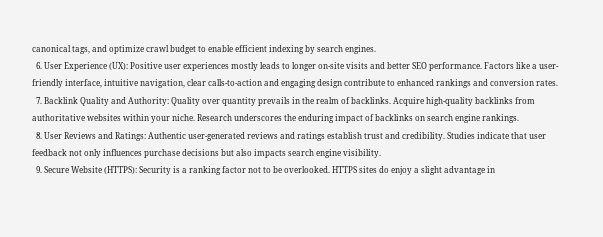canonical tags, and optimize crawl budget to enable efficient indexing by search engines.
  6. User Experience (UX): Positive user experiences mostly leads to longer on-site visits and better SEO performance. Factors like a user-friendly interface, intuitive navigation, clear calls-to-action and engaging design contribute to enhanced rankings and conversion rates.
  7. Backlink Quality and Authority: Quality over quantity prevails in the realm of backlinks. Acquire high-quality backlinks from authoritative websites within your niche. Research underscores the enduring impact of backlinks on search engine rankings.
  8. User Reviews and Ratings: Authentic user-generated reviews and ratings establish trust and credibility. Studies indicate that user feedback not only influences purchase decisions but also impacts search engine visibility.
  9. Secure Website (HTTPS): Security is a ranking factor not to be overlooked. HTTPS sites do enjoy a slight advantage in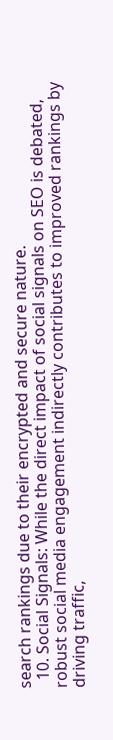search rankings due to their encrypted and secure nature.
  10. Social Signals: While the direct impact of social signals on SEO is debated, robust social media engagement indirectly contributes to improved rankings by driving traffic,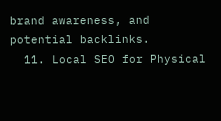brand awareness, and potential backlinks.
  11. Local SEO for Physical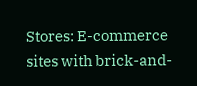Stores: E-commerce sites with brick-and-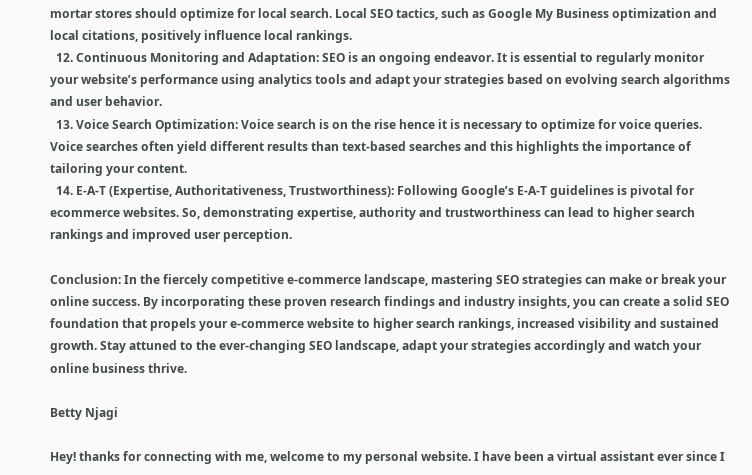mortar stores should optimize for local search. Local SEO tactics, such as Google My Business optimization and local citations, positively influence local rankings.
  12. Continuous Monitoring and Adaptation: SEO is an ongoing endeavor. It is essential to regularly monitor your website’s performance using analytics tools and adapt your strategies based on evolving search algorithms and user behavior.
  13. Voice Search Optimization: Voice search is on the rise hence it is necessary to optimize for voice queries. Voice searches often yield different results than text-based searches and this highlights the importance of tailoring your content.
  14. E-A-T (Expertise, Authoritativeness, Trustworthiness): Following Google’s E-A-T guidelines is pivotal for ecommerce websites. So, demonstrating expertise, authority and trustworthiness can lead to higher search rankings and improved user perception.

Conclusion: In the fiercely competitive e-commerce landscape, mastering SEO strategies can make or break your online success. By incorporating these proven research findings and industry insights, you can create a solid SEO foundation that propels your e-commerce website to higher search rankings, increased visibility and sustained growth. Stay attuned to the ever-changing SEO landscape, adapt your strategies accordingly and watch your online business thrive.

Betty Njagi

Hey! thanks for connecting with me, welcome to my personal website. I have been a virtual assistant ever since I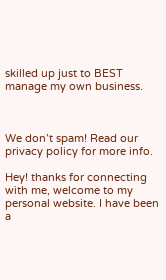skilled up just to BEST manage my own business.



We don’t spam! Read our privacy policy for more info.

Hey! thanks for connecting with me, welcome to my personal website. I have been a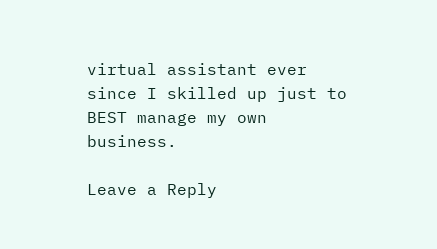virtual assistant ever since I skilled up just to BEST manage my own business.

Leave a Reply